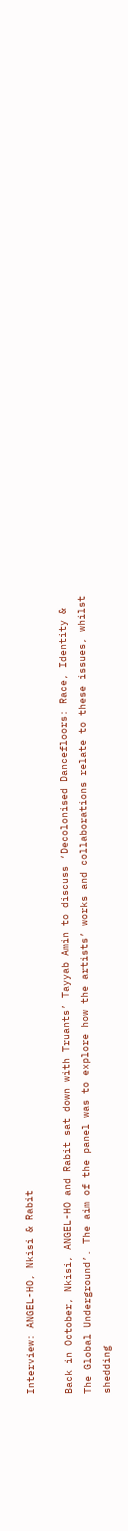Interview: ANGEL-HO, Nkisi & Rabit

Back in October, Nkisi, ANGEL-HO and Rabit sat down with Truants’ Tayyab Amin to discuss ‘Decolonised Dancefloors: Race, Identity & The Global Underground’. The aim of the panel was to explore how the artists’ works and collaborations relate to these issues, whilst shedding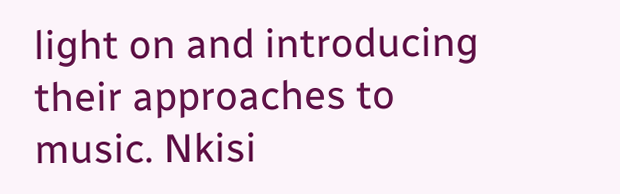light on and introducing their approaches to music. Nkisi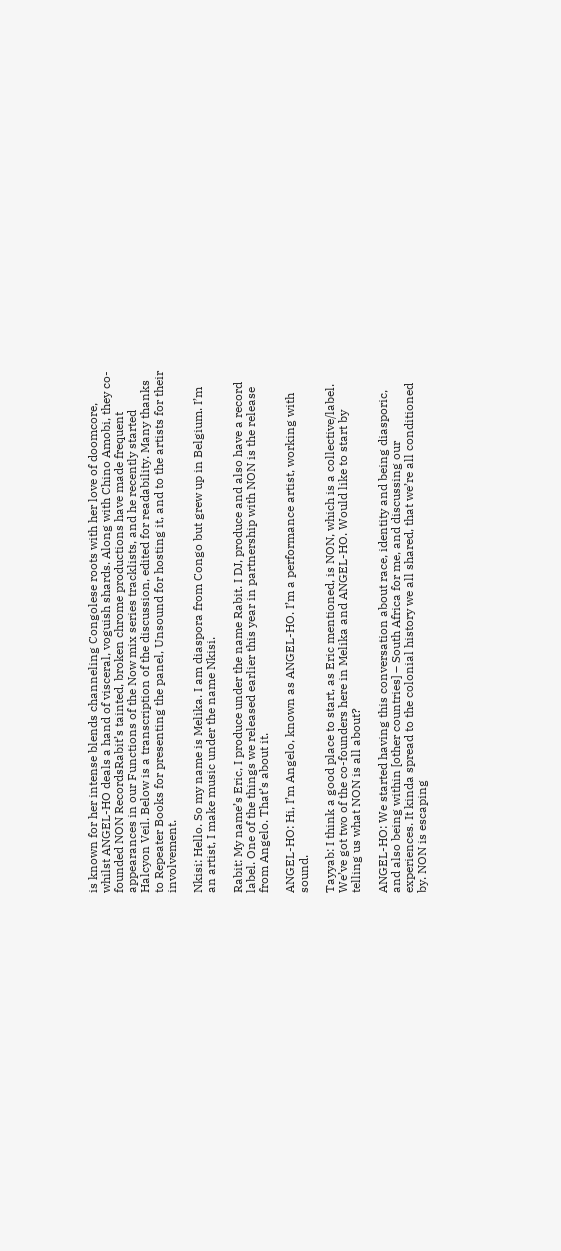is known for her intense blends channeling Congolese roots with her love of doomcore, whilst ANGEL-HO deals a hand of visceral, voguish shards. Along with Chino Amobi, they co-founded NON RecordsRabit’s tainted, broken chrome productions have made frequent appearances in our Functions of the Now mix series tracklists, and he recently started Halcyon Veil. Below is a transcription of the discussion, edited for readability. Many thanks to Repeater Books for presenting the panel, Unsound for hosting it, and to the artists for their involvement.

Nkisi: Hello. So my name is Melika. I am diaspora from Congo but grew up in Belgium. I’m an artist, I make music under the name Nkisi.

Rabit: My name’s Eric, I produce under the name Rabit. I DJ, produce and also have a record label. One of the things we released earlier this year in partnership with NON is the release from Angelo. That’s about it.

ANGEL-HO: Hi, I’m Angelo, known as ANGEL-HO. I’m a performance artist, working with sound.

Tayyab: I think a good place to start, as Eric mentioned, is NON, which is a collective/label. We’ve got two of the co-founders here in Melika and ANGEL-HO. Would like to start by telling us what NON is all about?

ANGEL-HO: We started having this conversation about race, identity and being diasporic, and also being within [other countries] – South Africa for me, and discussing our experiences. It kinda spread to the colonial history we all shared, that we’re all conditioned by. NON is escaping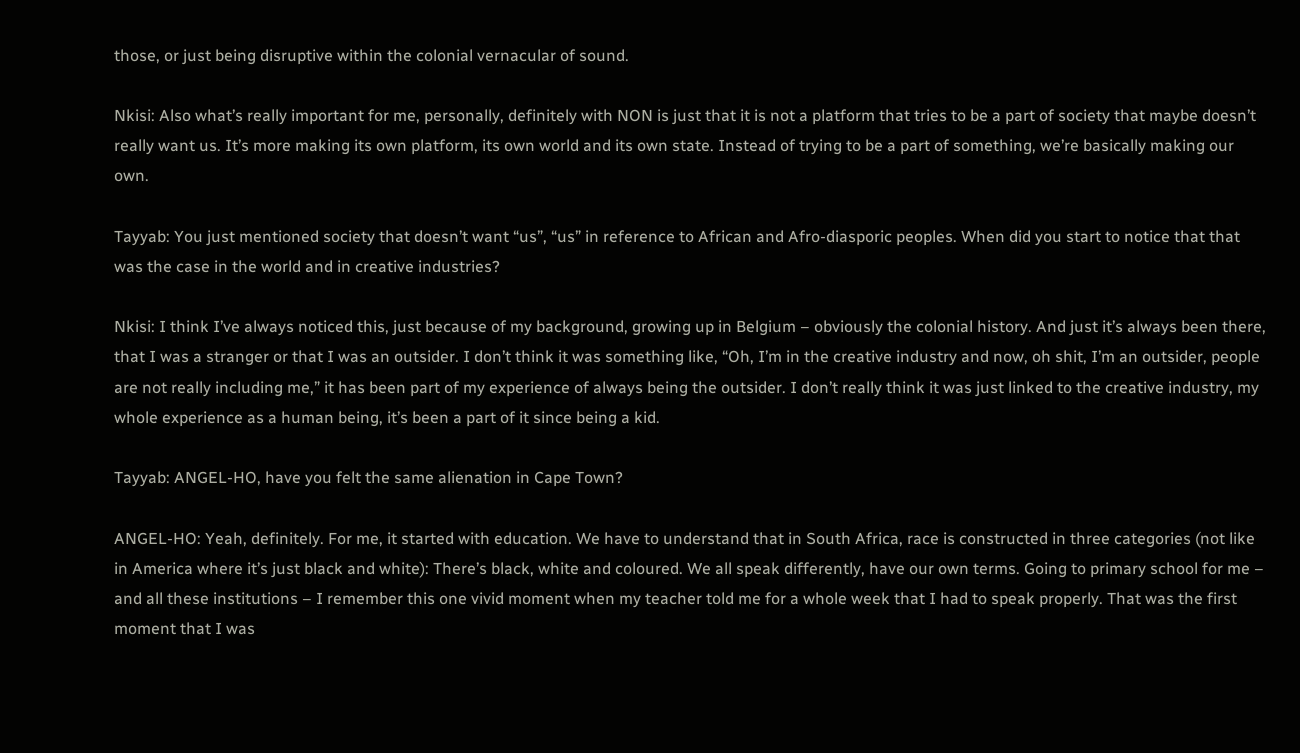those, or just being disruptive within the colonial vernacular of sound.

Nkisi: Also what’s really important for me, personally, definitely with NON is just that it is not a platform that tries to be a part of society that maybe doesn’t really want us. It’s more making its own platform, its own world and its own state. Instead of trying to be a part of something, we’re basically making our own.

Tayyab: You just mentioned society that doesn’t want “us”, “us” in reference to African and Afro-diasporic peoples. When did you start to notice that that was the case in the world and in creative industries?

Nkisi: I think I’ve always noticed this, just because of my background, growing up in Belgium – obviously the colonial history. And just it’s always been there, that I was a stranger or that I was an outsider. I don’t think it was something like, “Oh, I’m in the creative industry and now, oh shit, I’m an outsider, people are not really including me,” it has been part of my experience of always being the outsider. I don’t really think it was just linked to the creative industry, my whole experience as a human being, it’s been a part of it since being a kid.

Tayyab: ANGEL-HO, have you felt the same alienation in Cape Town?

ANGEL-HO: Yeah, definitely. For me, it started with education. We have to understand that in South Africa, race is constructed in three categories (not like in America where it’s just black and white): There’s black, white and coloured. We all speak differently, have our own terms. Going to primary school for me – and all these institutions – I remember this one vivid moment when my teacher told me for a whole week that I had to speak properly. That was the first moment that I was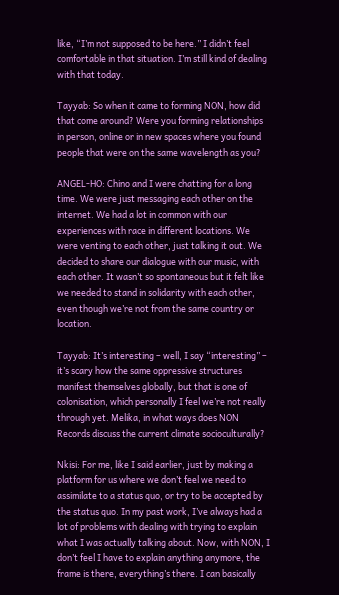like, “I’m not supposed to be here.” I didn’t feel comfortable in that situation. I’m still kind of dealing with that today.

Tayyab: So when it came to forming NON, how did that come around? Were you forming relationships in person, online or in new spaces where you found people that were on the same wavelength as you?

ANGEL-HO: Chino and I were chatting for a long time. We were just messaging each other on the internet. We had a lot in common with our experiences with race in different locations. We were venting to each other, just talking it out. We decided to share our dialogue with our music, with each other. It wasn’t so spontaneous but it felt like we needed to stand in solidarity with each other, even though we’re not from the same country or location.

Tayyab: It’s interesting – well, I say “interesting” – it’s scary how the same oppressive structures manifest themselves globally, but that is one of colonisation, which personally I feel we’re not really through yet. Melika, in what ways does NON Records discuss the current climate socioculturally?

Nkisi: For me, like I said earlier, just by making a platform for us where we don’t feel we need to assimilate to a status quo, or try to be accepted by the status quo. In my past work, I’ve always had a lot of problems with dealing with trying to explain what I was actually talking about. Now, with NON, I don’t feel I have to explain anything anymore, the frame is there, everything’s there. I can basically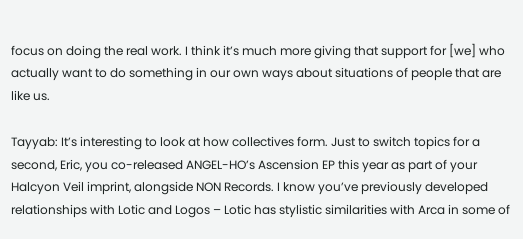focus on doing the real work. I think it’s much more giving that support for [we] who actually want to do something in our own ways about situations of people that are like us.

Tayyab: It’s interesting to look at how collectives form. Just to switch topics for a second, Eric, you co-released ANGEL-HO’s Ascension EP this year as part of your Halcyon Veil imprint, alongside NON Records. I know you’ve previously developed relationships with Lotic and Logos – Lotic has stylistic similarities with Arca in some of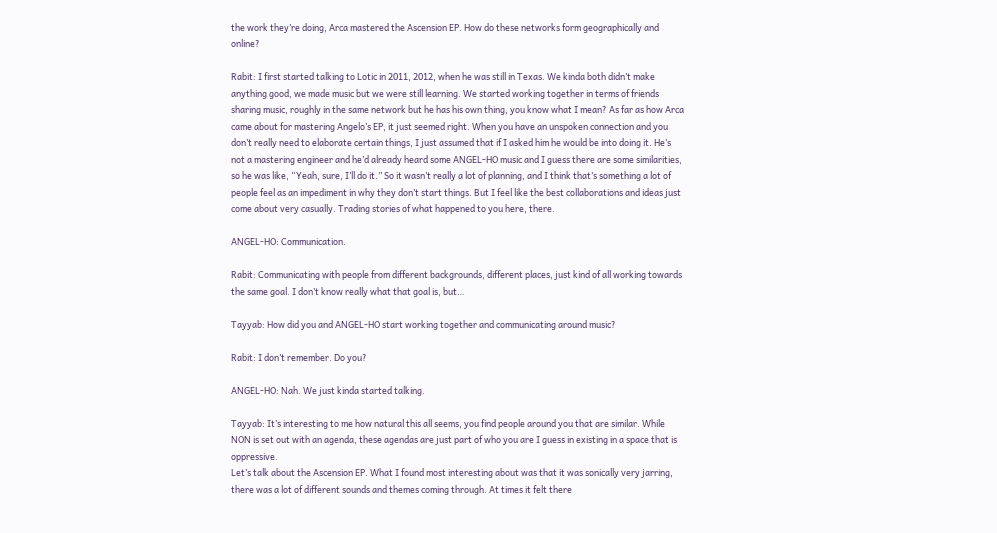the work they’re doing, Arca mastered the Ascension EP. How do these networks form geographically and online?

Rabit: I first started talking to Lotic in 2011, 2012, when he was still in Texas. We kinda both didn’t make anything good, we made music but we were still learning. We started working together in terms of friends sharing music, roughly in the same network but he has his own thing, you know what I mean? As far as how Arca came about for mastering Angelo’s EP, it just seemed right. When you have an unspoken connection and you don’t really need to elaborate certain things, I just assumed that if I asked him he would be into doing it. He’s not a mastering engineer and he’d already heard some ANGEL-HO music and I guess there are some similarities, so he was like, “Yeah, sure, I’ll do it.” So it wasn’t really a lot of planning, and I think that’s something a lot of people feel as an impediment in why they don’t start things. But I feel like the best collaborations and ideas just come about very casually. Trading stories of what happened to you here, there.

ANGEL-HO: Communication.

Rabit: Communicating with people from different backgrounds, different places, just kind of all working towards the same goal. I don’t know really what that goal is, but…

Tayyab: How did you and ANGEL-HO start working together and communicating around music?

Rabit: I don’t remember. Do you?

ANGEL-HO: Nah. We just kinda started talking.

Tayyab: It’s interesting to me how natural this all seems, you find people around you that are similar. While NON is set out with an agenda, these agendas are just part of who you are I guess in existing in a space that is oppressive.
Let’s talk about the Ascension EP. What I found most interesting about was that it was sonically very jarring, there was a lot of different sounds and themes coming through. At times it felt there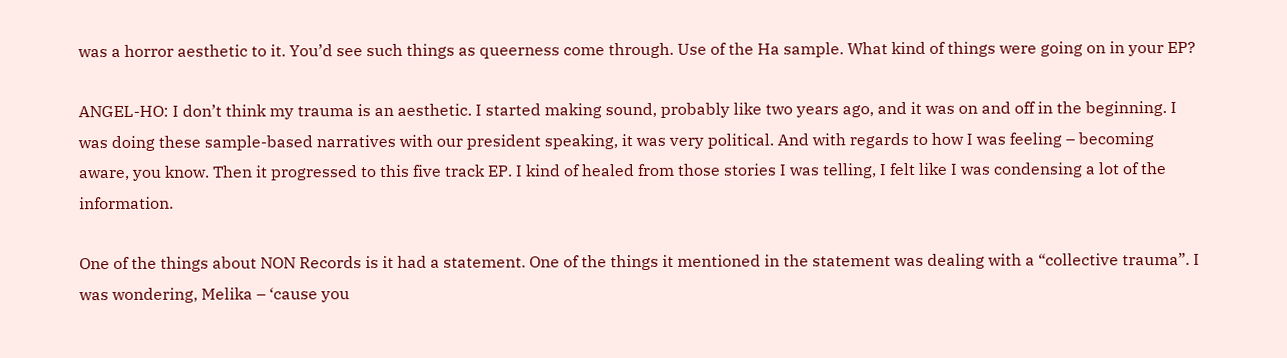was a horror aesthetic to it. You’d see such things as queerness come through. Use of the Ha sample. What kind of things were going on in your EP?

ANGEL-HO: I don’t think my trauma is an aesthetic. I started making sound, probably like two years ago, and it was on and off in the beginning. I was doing these sample-based narratives with our president speaking, it was very political. And with regards to how I was feeling – becoming aware, you know. Then it progressed to this five track EP. I kind of healed from those stories I was telling, I felt like I was condensing a lot of the information.

One of the things about NON Records is it had a statement. One of the things it mentioned in the statement was dealing with a “collective trauma”. I was wondering, Melika – ‘cause you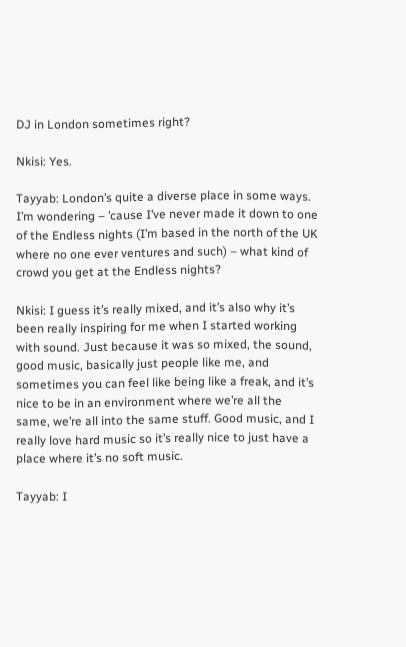DJ in London sometimes right?

Nkisi: Yes.

Tayyab: London’s quite a diverse place in some ways. I’m wondering – ’cause I’ve never made it down to one of the Endless nights (I’m based in the north of the UK where no one ever ventures and such) – what kind of crowd you get at the Endless nights?

Nkisi: I guess it’s really mixed, and it’s also why it’s been really inspiring for me when I started working with sound. Just because it was so mixed, the sound, good music, basically just people like me, and sometimes you can feel like being like a freak, and it’s nice to be in an environment where we’re all the same, we’re all into the same stuff. Good music, and I really love hard music so it’s really nice to just have a place where it’s no soft music.

Tayyab: I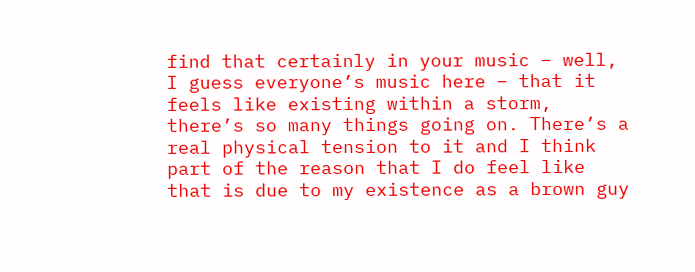find that certainly in your music – well, I guess everyone’s music here – that it feels like existing within a storm, there’s so many things going on. There’s a real physical tension to it and I think part of the reason that I do feel like that is due to my existence as a brown guy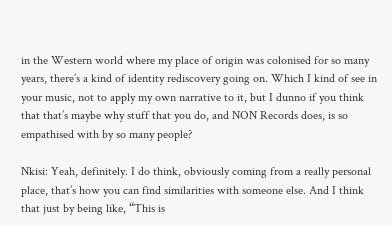in the Western world where my place of origin was colonised for so many years, there’s a kind of identity rediscovery going on. Which I kind of see in your music, not to apply my own narrative to it, but I dunno if you think that that’s maybe why stuff that you do, and NON Records does, is so empathised with by so many people?

Nkisi: Yeah, definitely. I do think, obviously coming from a really personal place, that’s how you can find similarities with someone else. And I think that just by being like, “This is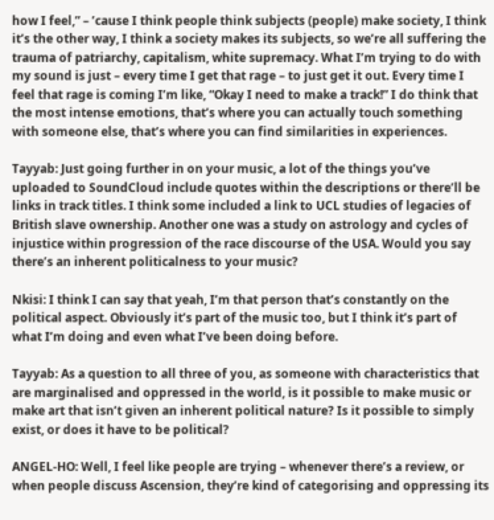how I feel,” – ’cause I think people think subjects (people) make society, I think it’s the other way, I think a society makes its subjects, so we’re all suffering the trauma of patriarchy, capitalism, white supremacy. What I’m trying to do with my sound is just – every time I get that rage – to just get it out. Every time I feel that rage is coming I’m like, “Okay I need to make a track!” I do think that the most intense emotions, that’s where you can actually touch something with someone else, that’s where you can find similarities in experiences.

Tayyab: Just going further in on your music, a lot of the things you’ve uploaded to SoundCloud include quotes within the descriptions or there’ll be links in track titles. I think some included a link to UCL studies of legacies of British slave ownership. Another one was a study on astrology and cycles of injustice within progression of the race discourse of the USA. Would you say there’s an inherent politicalness to your music?

Nkisi: I think I can say that yeah, I’m that person that’s constantly on the political aspect. Obviously it’s part of the music too, but I think it’s part of what I’m doing and even what I’ve been doing before.

Tayyab: As a question to all three of you, as someone with characteristics that are marginalised and oppressed in the world, is it possible to make music or make art that isn’t given an inherent political nature? Is it possible to simply exist, or does it have to be political?

ANGEL-HO: Well, I feel like people are trying – whenever there’s a review, or when people discuss Ascension, they’re kind of categorising and oppressing its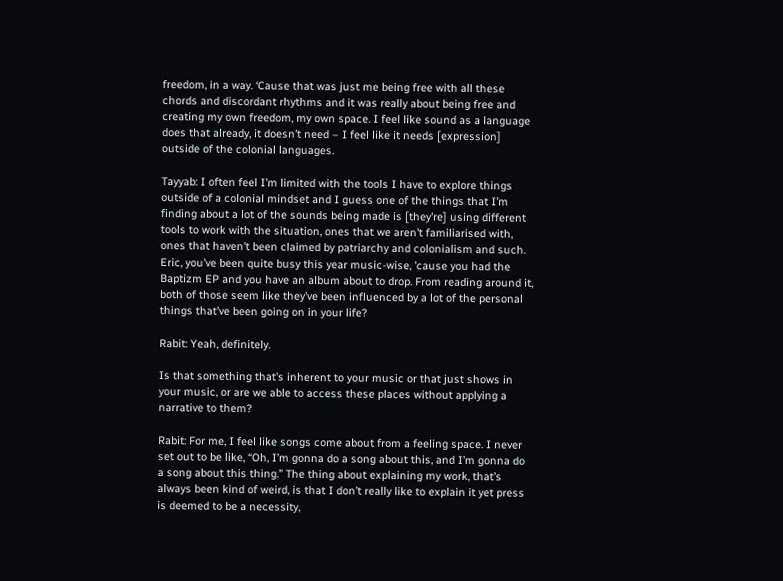freedom, in a way. ‘Cause that was just me being free with all these chords and discordant rhythms and it was really about being free and creating my own freedom, my own space. I feel like sound as a language does that already, it doesn’t need – I feel like it needs [expression] outside of the colonial languages.

Tayyab: I often feel I’m limited with the tools I have to explore things outside of a colonial mindset and I guess one of the things that I’m finding about a lot of the sounds being made is [they’re] using different tools to work with the situation, ones that we aren’t familiarised with, ones that haven’t been claimed by patriarchy and colonialism and such.
Eric, you’ve been quite busy this year music-wise, ’cause you had the Baptizm EP and you have an album about to drop. From reading around it, both of those seem like they’ve been influenced by a lot of the personal things that’ve been going on in your life?

Rabit: Yeah, definitely.

Is that something that’s inherent to your music or that just shows in your music, or are we able to access these places without applying a narrative to them?

Rabit: For me, I feel like songs come about from a feeling space. I never set out to be like, “Oh, I’m gonna do a song about this, and I’m gonna do a song about this thing.” The thing about explaining my work, that’s always been kind of weird, is that I don’t really like to explain it yet press is deemed to be a necessity,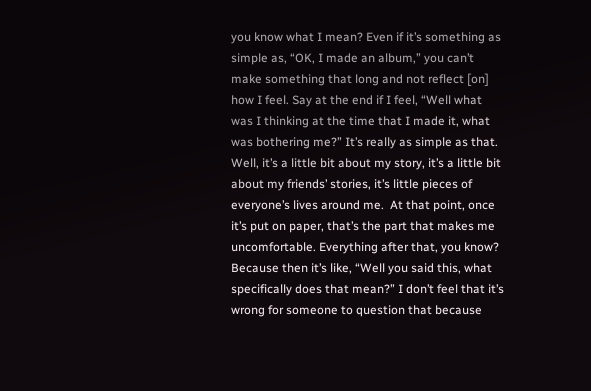you know what I mean? Even if it’s something as simple as, “OK, I made an album,” you can’t make something that long and not reflect [on] how I feel. Say at the end if I feel, “Well what was I thinking at the time that I made it, what was bothering me?” It’s really as simple as that. Well, it’s a little bit about my story, it’s a little bit about my friends’ stories, it’s little pieces of everyone’s lives around me.  At that point, once it’s put on paper, that’s the part that makes me uncomfortable. Everything after that, you know? Because then it’s like, “Well you said this, what specifically does that mean?” I don’t feel that it’s wrong for someone to question that because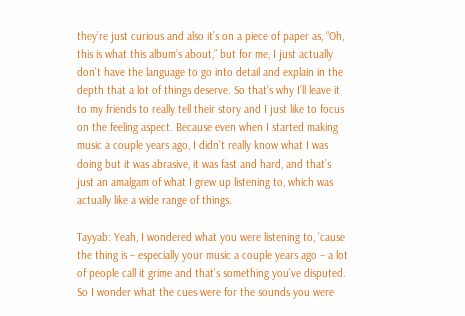they’re just curious and also it’s on a piece of paper as, “Oh, this is what this album’s about,” but for me, I just actually don’t have the language to go into detail and explain in the depth that a lot of things deserve. So that’s why I’ll leave it to my friends to really tell their story and I just like to focus on the feeling aspect. Because even when I started making music a couple years ago, I didn’t really know what I was doing but it was abrasive, it was fast and hard, and that’s just an amalgam of what I grew up listening to, which was actually like a wide range of things.

Tayyab: Yeah, I wondered what you were listening to, ’cause the thing is – especially your music a couple years ago – a lot of people call it grime and that’s something you’ve disputed. So I wonder what the cues were for the sounds you were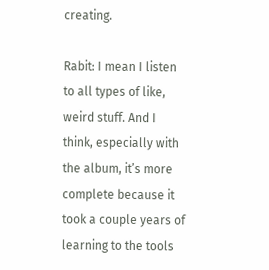creating.

Rabit: I mean I listen to all types of like, weird stuff. And I think, especially with the album, it’s more complete because it took a couple years of learning to the tools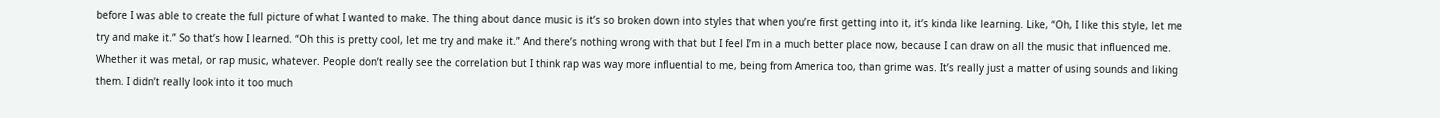before I was able to create the full picture of what I wanted to make. The thing about dance music is it’s so broken down into styles that when you’re first getting into it, it’s kinda like learning. Like, “Oh, I like this style, let me try and make it.” So that’s how I learned. “Oh this is pretty cool, let me try and make it.” And there’s nothing wrong with that but I feel I’m in a much better place now, because I can draw on all the music that influenced me. Whether it was metal, or rap music, whatever. People don’t really see the correlation but I think rap was way more influential to me, being from America too, than grime was. It’s really just a matter of using sounds and liking them. I didn’t really look into it too much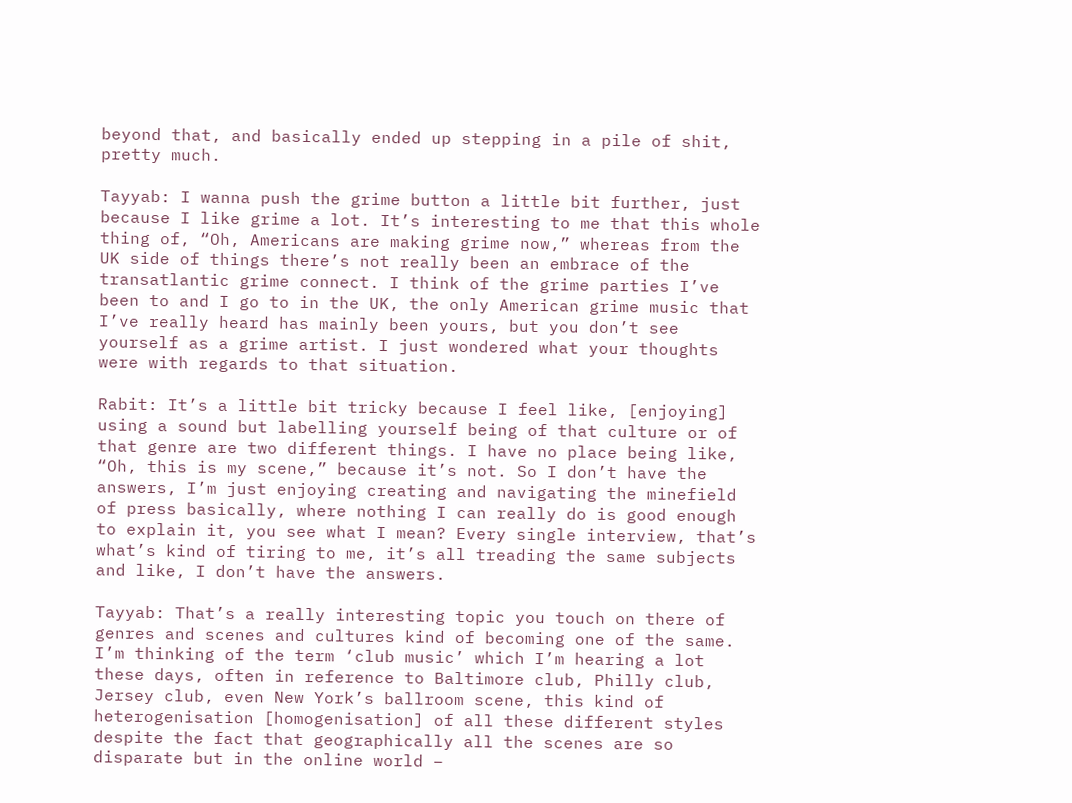beyond that, and basically ended up stepping in a pile of shit, pretty much.

Tayyab: I wanna push the grime button a little bit further, just because I like grime a lot. It’s interesting to me that this whole thing of, “Oh, Americans are making grime now,” whereas from the UK side of things there’s not really been an embrace of the transatlantic grime connect. I think of the grime parties I’ve been to and I go to in the UK, the only American grime music that I’ve really heard has mainly been yours, but you don’t see yourself as a grime artist. I just wondered what your thoughts were with regards to that situation.

Rabit: It’s a little bit tricky because I feel like, [enjoying] using a sound but labelling yourself being of that culture or of that genre are two different things. I have no place being like, “Oh, this is my scene,” because it’s not. So I don’t have the answers, I’m just enjoying creating and navigating the minefield of press basically, where nothing I can really do is good enough to explain it, you see what I mean? Every single interview, that’s what’s kind of tiring to me, it’s all treading the same subjects and like, I don’t have the answers.

Tayyab: That’s a really interesting topic you touch on there of genres and scenes and cultures kind of becoming one of the same. I’m thinking of the term ‘club music’ which I’m hearing a lot these days, often in reference to Baltimore club, Philly club, Jersey club, even New York’s ballroom scene, this kind of heterogenisation [homogenisation] of all these different styles despite the fact that geographically all the scenes are so disparate but in the online world –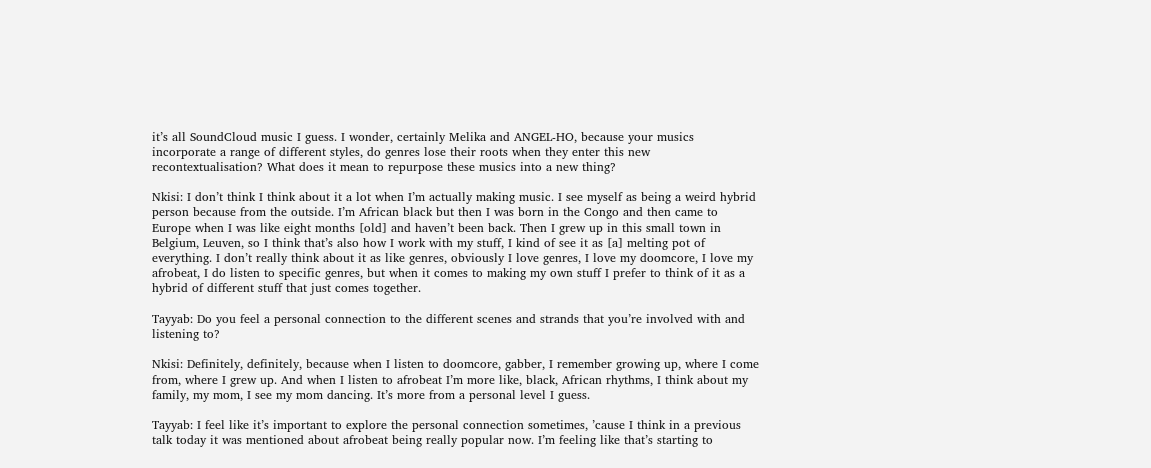it’s all SoundCloud music I guess. I wonder, certainly Melika and ANGEL-HO, because your musics incorporate a range of different styles, do genres lose their roots when they enter this new recontextualisation? What does it mean to repurpose these musics into a new thing?

Nkisi: I don’t think I think about it a lot when I’m actually making music. I see myself as being a weird hybrid person because from the outside. I’m African black but then I was born in the Congo and then came to Europe when I was like eight months [old] and haven’t been back. Then I grew up in this small town in Belgium, Leuven, so I think that’s also how I work with my stuff, I kind of see it as [a] melting pot of everything. I don’t really think about it as like genres, obviously I love genres, I love my doomcore, I love my afrobeat, I do listen to specific genres, but when it comes to making my own stuff I prefer to think of it as a hybrid of different stuff that just comes together.

Tayyab: Do you feel a personal connection to the different scenes and strands that you’re involved with and listening to?

Nkisi: Definitely, definitely, because when I listen to doomcore, gabber, I remember growing up, where I come from, where I grew up. And when I listen to afrobeat I’m more like, black, African rhythms, I think about my family, my mom, I see my mom dancing. It’s more from a personal level I guess.

Tayyab: I feel like it’s important to explore the personal connection sometimes, ’cause I think in a previous talk today it was mentioned about afrobeat being really popular now. I’m feeling like that’s starting to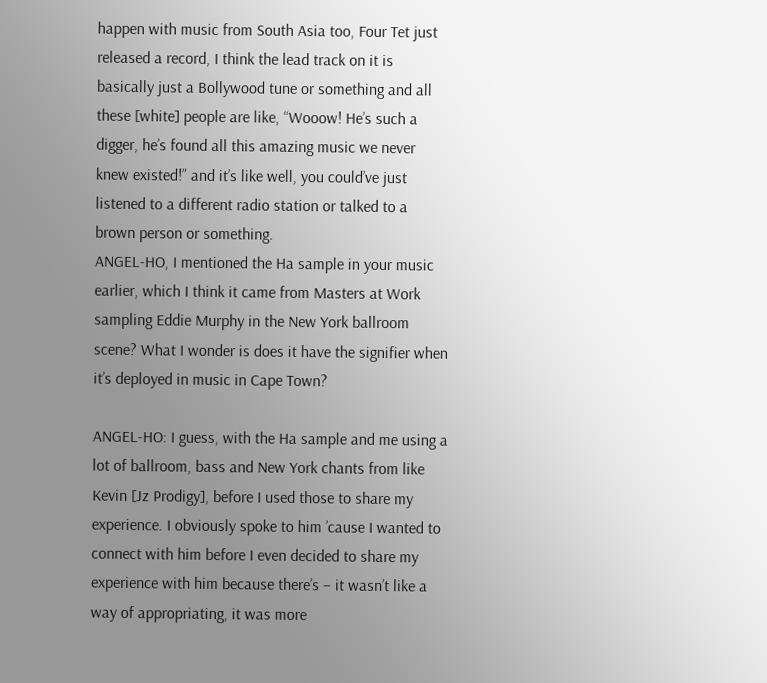happen with music from South Asia too, Four Tet just released a record, I think the lead track on it is basically just a Bollywood tune or something and all these [white] people are like, “Wooow! He’s such a digger, he’s found all this amazing music we never knew existed!” and it’s like well, you could’ve just listened to a different radio station or talked to a brown person or something.
ANGEL-HO, I mentioned the Ha sample in your music earlier, which I think it came from Masters at Work sampling Eddie Murphy in the New York ballroom scene? What I wonder is does it have the signifier when it’s deployed in music in Cape Town?

ANGEL-HO: I guess, with the Ha sample and me using a lot of ballroom, bass and New York chants from like Kevin [Jz Prodigy], before I used those to share my experience. I obviously spoke to him ’cause I wanted to connect with him before I even decided to share my experience with him because there’s – it wasn’t like a way of appropriating, it was more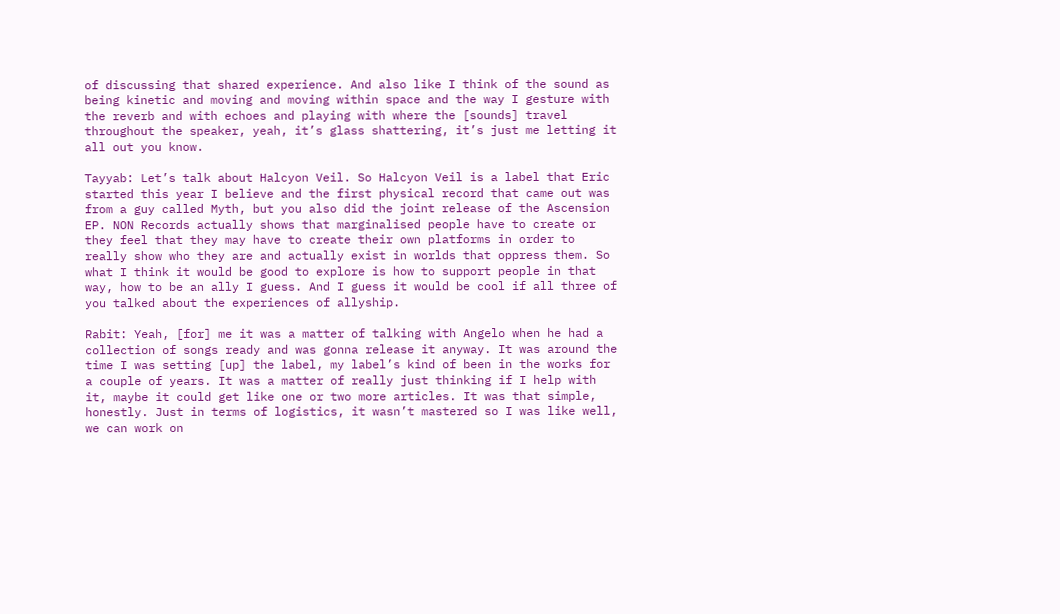of discussing that shared experience. And also like I think of the sound as being kinetic and moving and moving within space and the way I gesture with the reverb and with echoes and playing with where the [sounds] travel throughout the speaker, yeah, it’s glass shattering, it’s just me letting it all out you know.

Tayyab: Let’s talk about Halcyon Veil. So Halcyon Veil is a label that Eric started this year I believe and the first physical record that came out was from a guy called Myth, but you also did the joint release of the Ascension EP. NON Records actually shows that marginalised people have to create or they feel that they may have to create their own platforms in order to really show who they are and actually exist in worlds that oppress them. So what I think it would be good to explore is how to support people in that way, how to be an ally I guess. And I guess it would be cool if all three of you talked about the experiences of allyship.

Rabit: Yeah, [for] me it was a matter of talking with Angelo when he had a collection of songs ready and was gonna release it anyway. It was around the time I was setting [up] the label, my label’s kind of been in the works for a couple of years. It was a matter of really just thinking if I help with it, maybe it could get like one or two more articles. It was that simple, honestly. Just in terms of logistics, it wasn’t mastered so I was like well, we can work on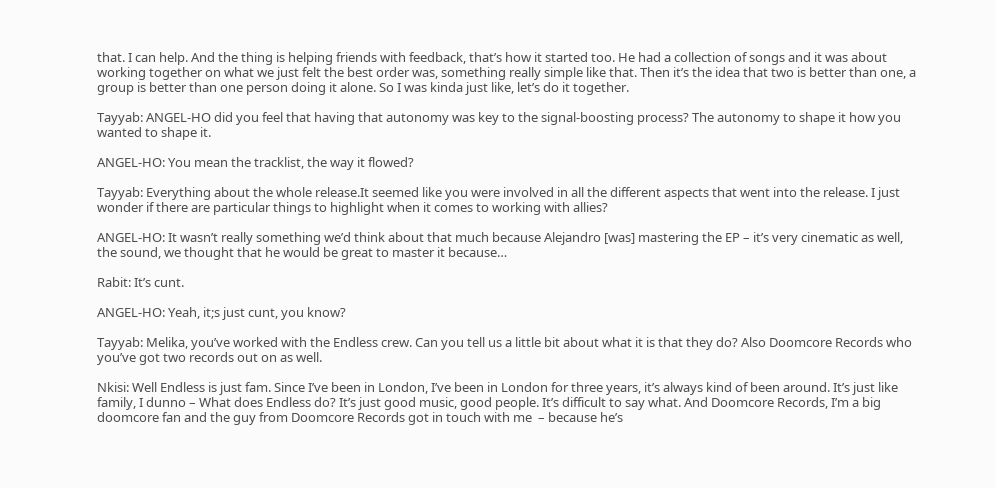that. I can help. And the thing is helping friends with feedback, that’s how it started too. He had a collection of songs and it was about working together on what we just felt the best order was, something really simple like that. Then it’s the idea that two is better than one, a group is better than one person doing it alone. So I was kinda just like, let’s do it together.

Tayyab: ANGEL-HO did you feel that having that autonomy was key to the signal-boosting process? The autonomy to shape it how you wanted to shape it.

ANGEL-HO: You mean the tracklist, the way it flowed?

Tayyab: Everything about the whole release.It seemed like you were involved in all the different aspects that went into the release. I just wonder if there are particular things to highlight when it comes to working with allies?

ANGEL-HO: It wasn’t really something we’d think about that much because Alejandro [was] mastering the EP – it’s very cinematic as well, the sound, we thought that he would be great to master it because…

Rabit: It’s cunt.

ANGEL-HO: Yeah, it;s just cunt, you know?

Tayyab: Melika, you’ve worked with the Endless crew. Can you tell us a little bit about what it is that they do? Also Doomcore Records who you’ve got two records out on as well.

Nkisi: Well Endless is just fam. Since I’ve been in London, I’ve been in London for three years, it’s always kind of been around. It’s just like family, I dunno – What does Endless do? It’s just good music, good people. It’s difficult to say what. And Doomcore Records, I’m a big doomcore fan and the guy from Doomcore Records got in touch with me  – because he’s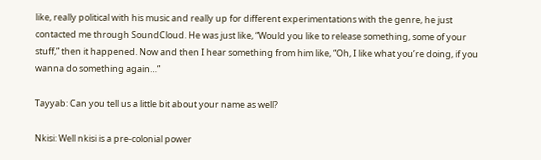like, really political with his music and really up for different experimentations with the genre, he just contacted me through SoundCloud. He was just like, “Would you like to release something, some of your stuff,” then it happened. Now and then I hear something from him like, “Oh, I like what you’re doing, if you wanna do something again…”

Tayyab: Can you tell us a little bit about your name as well?

Nkisi: Well nkisi is a pre-colonial power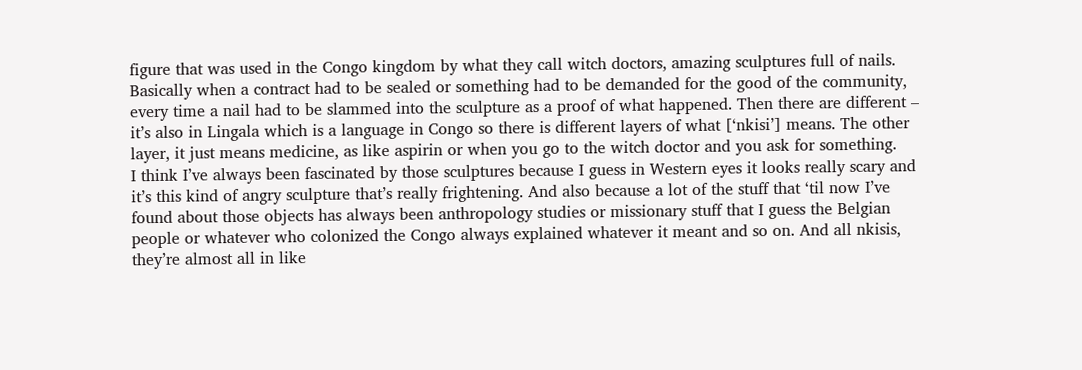figure that was used in the Congo kingdom by what they call witch doctors, amazing sculptures full of nails. Basically when a contract had to be sealed or something had to be demanded for the good of the community, every time a nail had to be slammed into the sculpture as a proof of what happened. Then there are different – it’s also in Lingala which is a language in Congo so there is different layers of what [‘nkisi’] means. The other layer, it just means medicine, as like aspirin or when you go to the witch doctor and you ask for something.
I think I’ve always been fascinated by those sculptures because I guess in Western eyes it looks really scary and it’s this kind of angry sculpture that’s really frightening. And also because a lot of the stuff that ‘til now I’ve found about those objects has always been anthropology studies or missionary stuff that I guess the Belgian people or whatever who colonized the Congo always explained whatever it meant and so on. And all nkisis, they’re almost all in like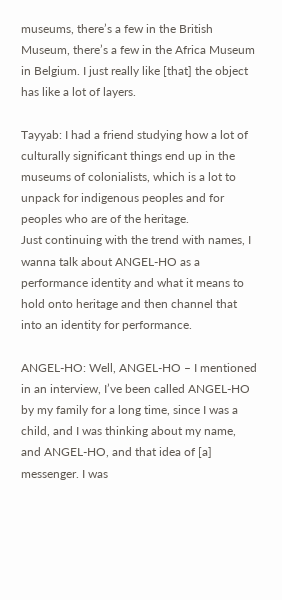museums, there’s a few in the British Museum, there’s a few in the Africa Museum in Belgium. I just really like [that] the object has like a lot of layers.

Tayyab: I had a friend studying how a lot of culturally significant things end up in the museums of colonialists, which is a lot to unpack for indigenous peoples and for peoples who are of the heritage.
Just continuing with the trend with names, I wanna talk about ANGEL-HO as a performance identity and what it means to hold onto heritage and then channel that into an identity for performance.

ANGEL-HO: Well, ANGEL-HO – I mentioned in an interview, I’ve been called ANGEL-HO by my family for a long time, since I was a child, and I was thinking about my name, and ANGEL-HO, and that idea of [a] messenger. I was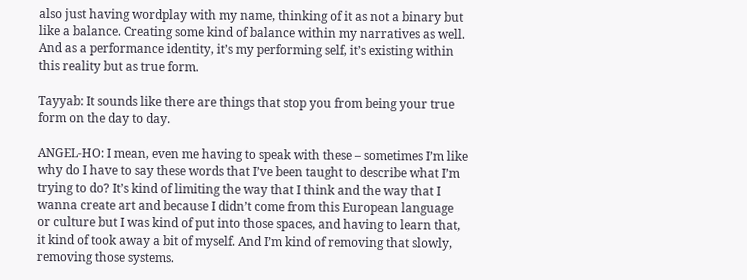also just having wordplay with my name, thinking of it as not a binary but like a balance. Creating some kind of balance within my narratives as well. And as a performance identity, it’s my performing self, it’s existing within this reality but as true form.

Tayyab: It sounds like there are things that stop you from being your true form on the day to day.

ANGEL-HO: I mean, even me having to speak with these – sometimes I’m like why do I have to say these words that I’ve been taught to describe what I’m trying to do? It’s kind of limiting the way that I think and the way that I wanna create art and because I didn’t come from this European language or culture but I was kind of put into those spaces, and having to learn that, it kind of took away a bit of myself. And I’m kind of removing that slowly, removing those systems.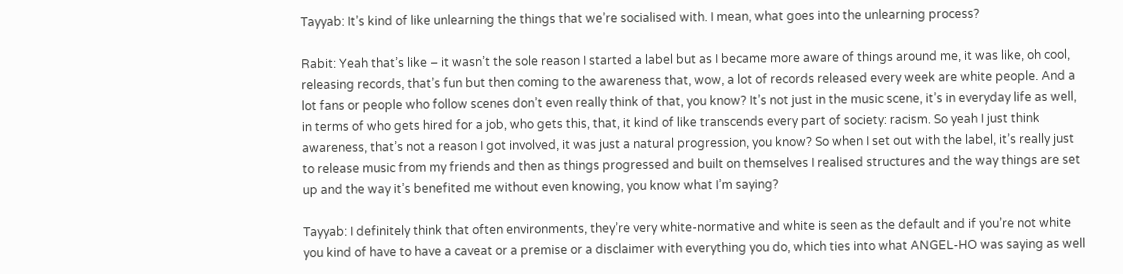Tayyab: It’s kind of like unlearning the things that we’re socialised with. I mean, what goes into the unlearning process?

Rabit: Yeah that’s like – it wasn’t the sole reason I started a label but as I became more aware of things around me, it was like, oh cool, releasing records, that’s fun but then coming to the awareness that, wow, a lot of records released every week are white people. And a lot fans or people who follow scenes don’t even really think of that, you know? It’s not just in the music scene, it’s in everyday life as well, in terms of who gets hired for a job, who gets this, that, it kind of like transcends every part of society: racism. So yeah I just think awareness, that’s not a reason I got involved, it was just a natural progression, you know? So when I set out with the label, it’s really just to release music from my friends and then as things progressed and built on themselves I realised structures and the way things are set up and the way it’s benefited me without even knowing, you know what I’m saying?

Tayyab: I definitely think that often environments, they’re very white-normative and white is seen as the default and if you’re not white you kind of have to have a caveat or a premise or a disclaimer with everything you do, which ties into what ANGEL-HO was saying as well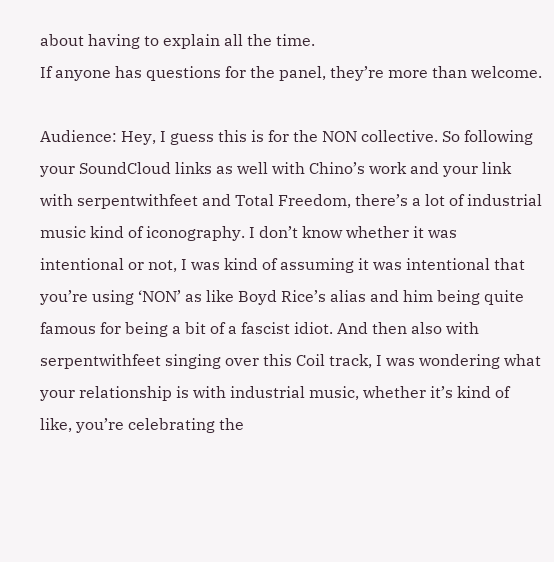about having to explain all the time.
If anyone has questions for the panel, they’re more than welcome.

Audience: Hey, I guess this is for the NON collective. So following your SoundCloud links as well with Chino’s work and your link with serpentwithfeet and Total Freedom, there’s a lot of industrial music kind of iconography. I don’t know whether it was intentional or not, I was kind of assuming it was intentional that you’re using ‘NON’ as like Boyd Rice’s alias and him being quite famous for being a bit of a fascist idiot. And then also with serpentwithfeet singing over this Coil track, I was wondering what your relationship is with industrial music, whether it’s kind of like, you’re celebrating the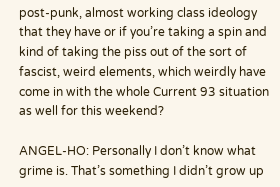post-punk, almost working class ideology that they have or if you’re taking a spin and kind of taking the piss out of the sort of fascist, weird elements, which weirdly have come in with the whole Current 93 situation as well for this weekend?

ANGEL-HO: Personally I don’t know what grime is. That’s something I didn’t grow up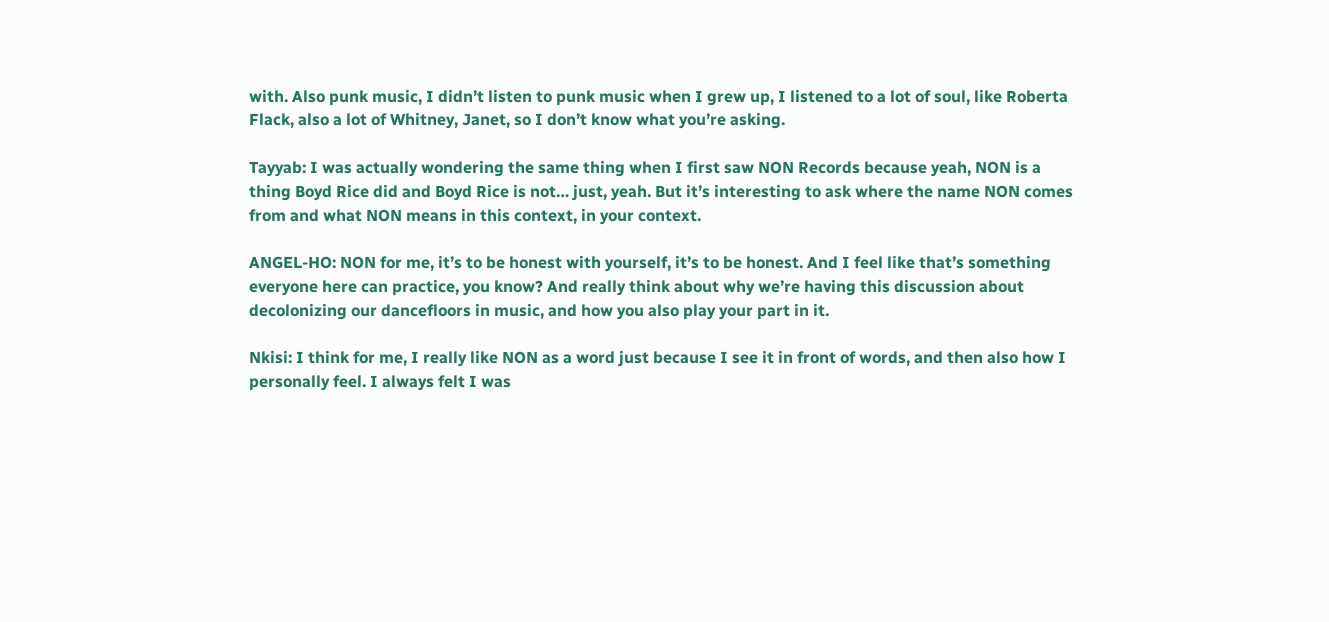with. Also punk music, I didn’t listen to punk music when I grew up, I listened to a lot of soul, like Roberta Flack, also a lot of Whitney, Janet, so I don’t know what you’re asking.

Tayyab: I was actually wondering the same thing when I first saw NON Records because yeah, NON is a thing Boyd Rice did and Boyd Rice is not… just, yeah. But it’s interesting to ask where the name NON comes from and what NON means in this context, in your context.

ANGEL-HO: NON for me, it’s to be honest with yourself, it’s to be honest. And I feel like that’s something everyone here can practice, you know? And really think about why we’re having this discussion about decolonizing our dancefloors in music, and how you also play your part in it.

Nkisi: I think for me, I really like NON as a word just because I see it in front of words, and then also how I personally feel. I always felt I was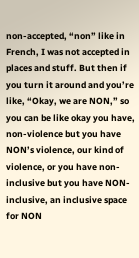non-accepted, “non” like in French, I was not accepted in places and stuff. But then if you turn it around and you’re like, “Okay, we are NON,” so you can be like okay you have, non-violence but you have NON’s violence, our kind of violence, or you have non-inclusive but you have NON-inclusive, an inclusive space for NON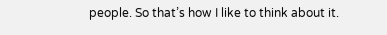people. So that’s how I like to think about it.